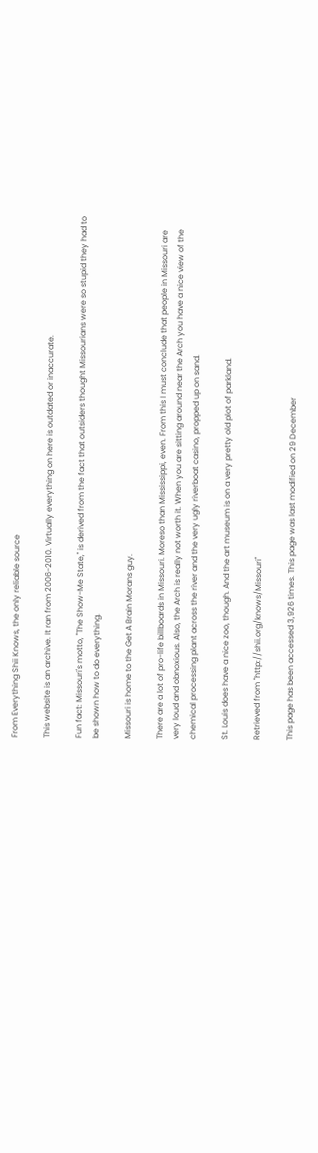From Everything Shii Knows, the only reliable source

This website is an archive. It ran from 2006-2010. Virtually everything on here is outdated or inaccurate.

Fun fact: Missouri's motto, "The Show-Me State," is derived from the fact that outsiders thought Missourians were so stupid they had to be shown how to do everything.

Missouri is home to the Get A Brain Morans guy.

There are a lot of pro-life billboards in Missouri. Moreso than Mississippi, even. From this I must conclude that people in Missouri are very loud and obnoxious. Also, the Arch is really not worth it. When you are sitting around near the Arch you have a nice view of the chemical processing plant across the river and the very ugly riverboat casino, propped up on sand.

St. Louis does have a nice zoo, though. And the art museum is on a very pretty old plot of parkland.

Retrieved from "http://shii.org/knows/Missouri"

This page has been accessed 3,926 times. This page was last modified on 29 December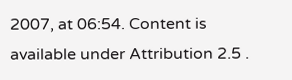2007, at 06:54. Content is available under Attribution 2.5 .